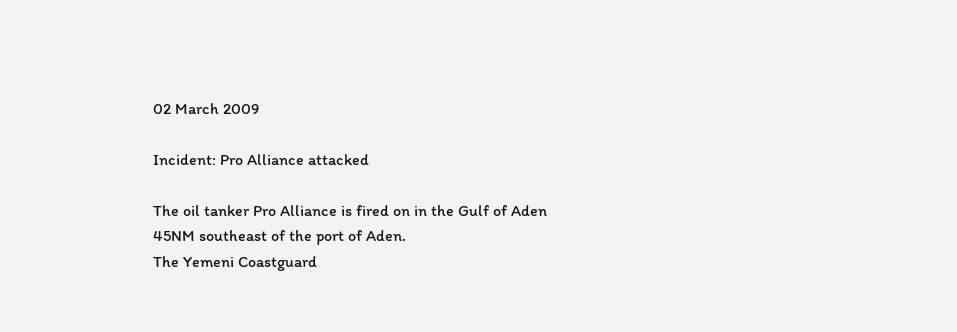02 March 2009

Incident: Pro Alliance attacked

The oil tanker Pro Alliance is fired on in the Gulf of Aden 45NM southeast of the port of Aden.
The Yemeni Coastguard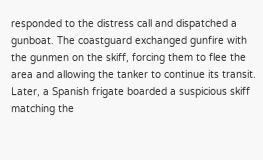responded to the distress call and dispatched a gunboat. The coastguard exchanged gunfire with the gunmen on the skiff, forcing them to flee the area and allowing the tanker to continue its transit. Later, a Spanish frigate boarded a suspicious skiff matching the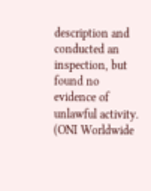description and conducted an inspection, but found no evidence of unlawful activity.
(ONI Worldwide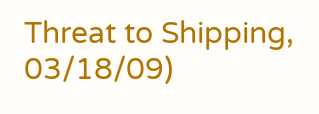Threat to Shipping, 03/18/09)